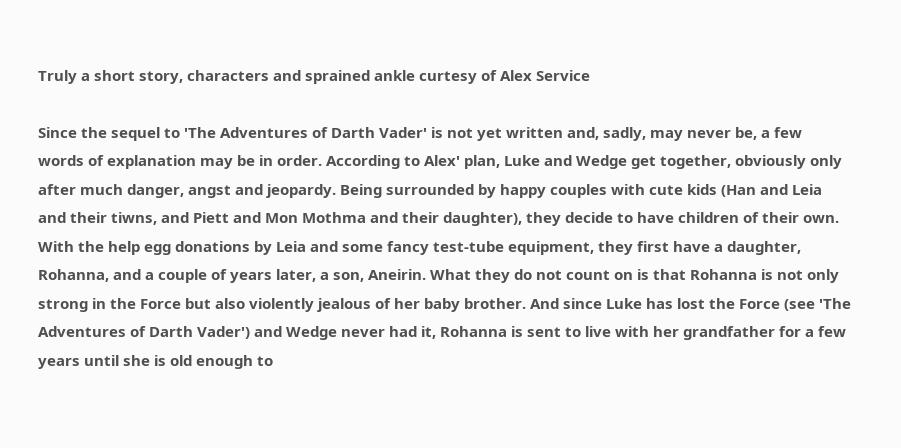Truly a short story, characters and sprained ankle curtesy of Alex Service

Since the sequel to 'The Adventures of Darth Vader' is not yet written and, sadly, may never be, a few words of explanation may be in order. According to Alex' plan, Luke and Wedge get together, obviously only after much danger, angst and jeopardy. Being surrounded by happy couples with cute kids (Han and Leia and their tiwns, and Piett and Mon Mothma and their daughter), they decide to have children of their own. With the help egg donations by Leia and some fancy test-tube equipment, they first have a daughter, Rohanna, and a couple of years later, a son, Aneirin. What they do not count on is that Rohanna is not only strong in the Force but also violently jealous of her baby brother. And since Luke has lost the Force (see 'The Adventures of Darth Vader') and Wedge never had it, Rohanna is sent to live with her grandfather for a few years until she is old enough to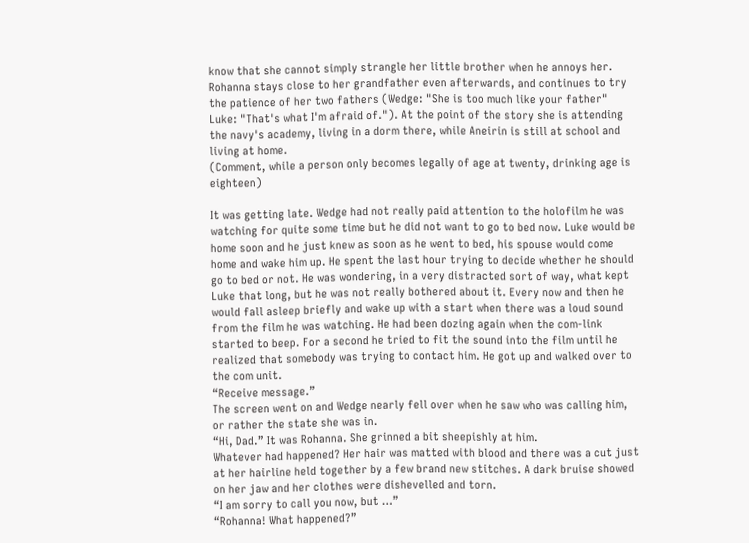know that she cannot simply strangle her little brother when he annoys her. Rohanna stays close to her grandfather even afterwards, and continues to try the patience of her two fathers (Wedge: "She is too much like your father" Luke: "That's what I'm afraid of."). At the point of the story she is attending the navy's academy, living in a dorm there, while Aneirin is still at school and living at home.
(Comment, while a person only becomes legally of age at twenty, drinking age is eighteen)

It was getting late. Wedge had not really paid attention to the holofilm he was watching for quite some time but he did not want to go to bed now. Luke would be home soon and he just knew as soon as he went to bed, his spouse would come home and wake him up. He spent the last hour trying to decide whether he should go to bed or not. He was wondering, in a very distracted sort of way, what kept Luke that long, but he was not really bothered about it. Every now and then he would fall asleep briefly and wake up with a start when there was a loud sound from the film he was watching. He had been dozing again when the com-link started to beep. For a second he tried to fit the sound into the film until he realized that somebody was trying to contact him. He got up and walked over to the com unit.
“Receive message.”
The screen went on and Wedge nearly fell over when he saw who was calling him, or rather the state she was in.
“Hi, Dad.” It was Rohanna. She grinned a bit sheepishly at him.
Whatever had happened? Her hair was matted with blood and there was a cut just at her hairline held together by a few brand new stitches. A dark bruise showed on her jaw and her clothes were dishevelled and torn.
“I am sorry to call you now, but …”
“Rohanna! What happened?”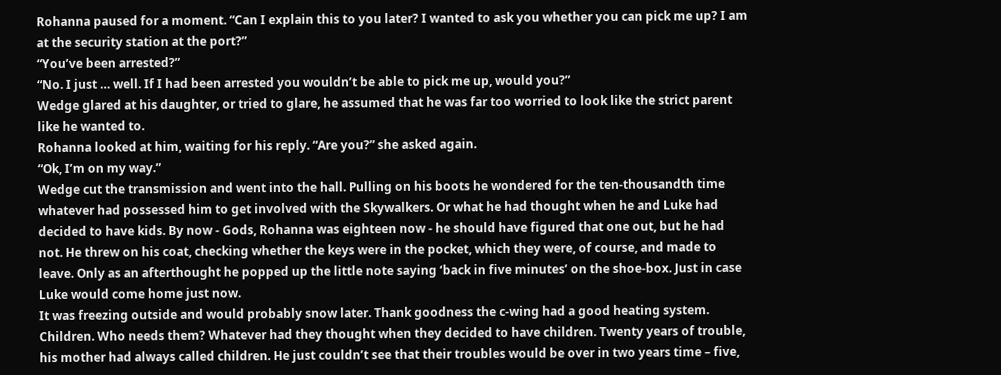Rohanna paused for a moment. “Can I explain this to you later? I wanted to ask you whether you can pick me up? I am at the security station at the port?”
“You’ve been arrested?”
“No. I just … well. If I had been arrested you wouldn’t be able to pick me up, would you?”
Wedge glared at his daughter, or tried to glare, he assumed that he was far too worried to look like the strict parent like he wanted to.
Rohanna looked at him, waiting for his reply. “Are you?” she asked again.
“Ok, I’m on my way.”
Wedge cut the transmission and went into the hall. Pulling on his boots he wondered for the ten-thousandth time whatever had possessed him to get involved with the Skywalkers. Or what he had thought when he and Luke had decided to have kids. By now - Gods, Rohanna was eighteen now - he should have figured that one out, but he had not. He threw on his coat, checking whether the keys were in the pocket, which they were, of course, and made to leave. Only as an afterthought he popped up the little note saying ‘back in five minutes’ on the shoe-box. Just in case Luke would come home just now.
It was freezing outside and would probably snow later. Thank goodness the c-wing had a good heating system.
Children. Who needs them? Whatever had they thought when they decided to have children. Twenty years of trouble, his mother had always called children. He just couldn’t see that their troubles would be over in two years time – five,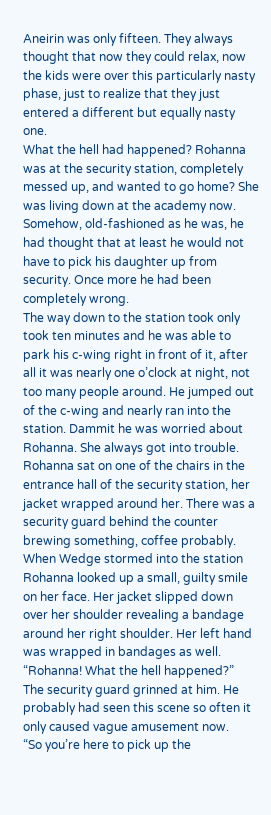Aneirin was only fifteen. They always thought that now they could relax, now the kids were over this particularly nasty phase, just to realize that they just entered a different but equally nasty one.
What the hell had happened? Rohanna was at the security station, completely messed up, and wanted to go home? She was living down at the academy now. Somehow, old-fashioned as he was, he had thought that at least he would not have to pick his daughter up from security. Once more he had been completely wrong.
The way down to the station took only took ten minutes and he was able to park his c-wing right in front of it, after all it was nearly one o’clock at night, not too many people around. He jumped out of the c-wing and nearly ran into the station. Dammit he was worried about Rohanna. She always got into trouble.
Rohanna sat on one of the chairs in the entrance hall of the security station, her jacket wrapped around her. There was a security guard behind the counter brewing something, coffee probably.
When Wedge stormed into the station Rohanna looked up a small, guilty smile on her face. Her jacket slipped down over her shoulder revealing a bandage around her right shoulder. Her left hand was wrapped in bandages as well.
“Rohanna! What the hell happened?”
The security guard grinned at him. He probably had seen this scene so often it only caused vague amusement now.
“So you’re here to pick up the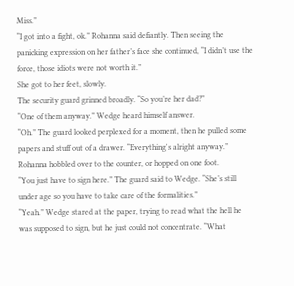Miss.”
“I got into a fight, ok.” Rohanna said defiantly. Then seeing the panicking expression on her father’s face she continued, “I didn’t use the force, those idiots were not worth it.”
She got to her feet, slowly.
The security guard grinned broadly. “So you’re her dad?”
“One of them anyway.” Wedge heard himself answer.
“Oh.” The guard looked perplexed for a moment, then he pulled some papers and stuff out of a drawer. “Everything's alright anyway.”
Rohanna hobbled over to the counter, or hopped on one foot.
“You just have to sign here.” The guard said to Wedge. “She’s still under age so you have to take care of the formalities.”
“Yeah.” Wedge stared at the paper, trying to read what the hell he was supposed to sign, but he just could not concentrate. “What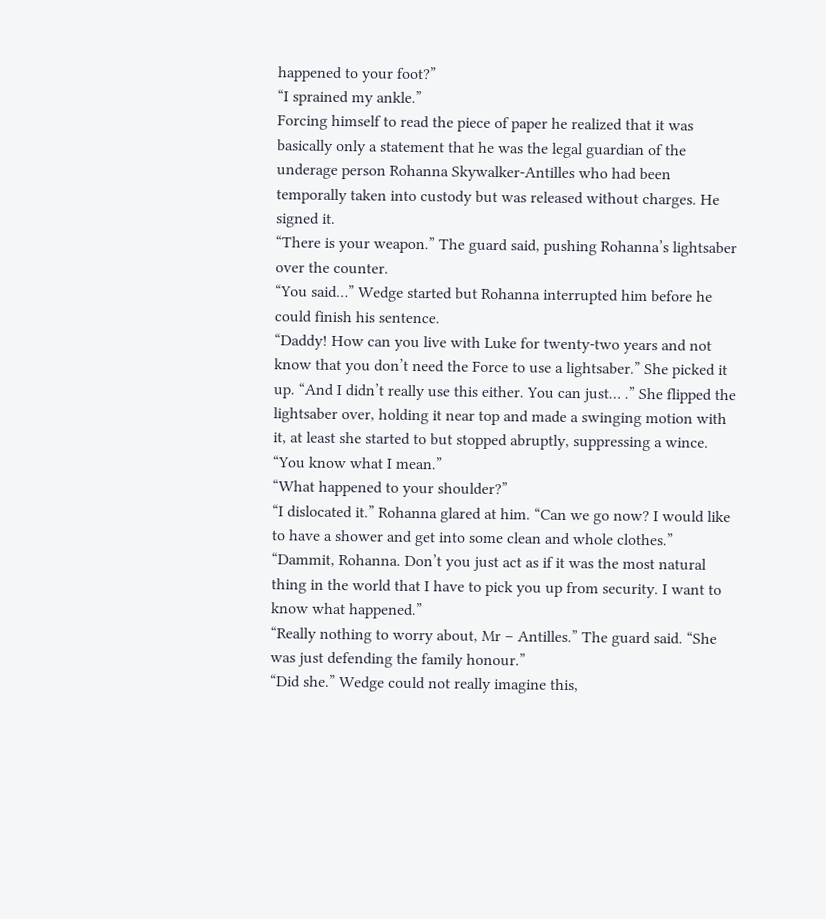happened to your foot?”
“I sprained my ankle.”
Forcing himself to read the piece of paper he realized that it was basically only a statement that he was the legal guardian of the underage person Rohanna Skywalker-Antilles who had been temporally taken into custody but was released without charges. He signed it.
“There is your weapon.” The guard said, pushing Rohanna’s lightsaber over the counter.
“You said…” Wedge started but Rohanna interrupted him before he could finish his sentence.
“Daddy! How can you live with Luke for twenty-two years and not know that you don’t need the Force to use a lightsaber.” She picked it up. “And I didn’t really use this either. You can just… .” She flipped the lightsaber over, holding it near top and made a swinging motion with it, at least she started to but stopped abruptly, suppressing a wince. “You know what I mean.”
“What happened to your shoulder?”
“I dislocated it.” Rohanna glared at him. “Can we go now? I would like to have a shower and get into some clean and whole clothes.”
“Dammit, Rohanna. Don’t you just act as if it was the most natural thing in the world that I have to pick you up from security. I want to know what happened.”
“Really nothing to worry about, Mr – Antilles.” The guard said. “She was just defending the family honour.”
“Did she.” Wedge could not really imagine this,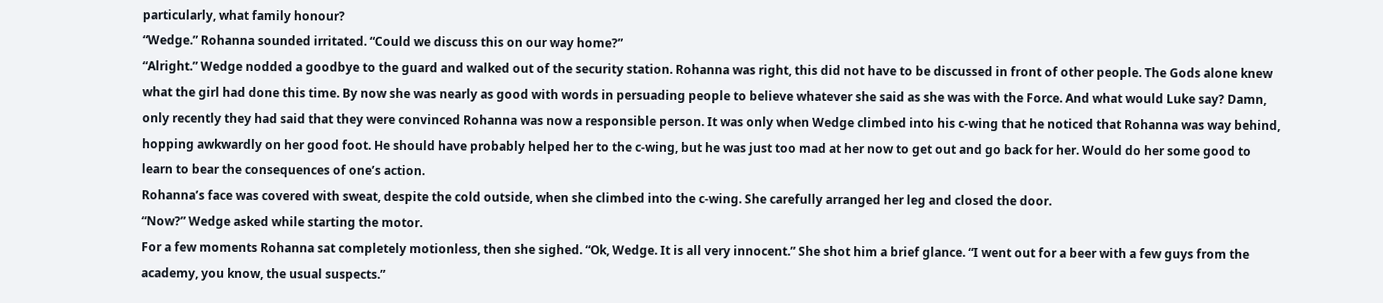particularly, what family honour?
“Wedge.” Rohanna sounded irritated. “Could we discuss this on our way home?”
“Alright.” Wedge nodded a goodbye to the guard and walked out of the security station. Rohanna was right, this did not have to be discussed in front of other people. The Gods alone knew what the girl had done this time. By now she was nearly as good with words in persuading people to believe whatever she said as she was with the Force. And what would Luke say? Damn, only recently they had said that they were convinced Rohanna was now a responsible person. It was only when Wedge climbed into his c-wing that he noticed that Rohanna was way behind, hopping awkwardly on her good foot. He should have probably helped her to the c-wing, but he was just too mad at her now to get out and go back for her. Would do her some good to learn to bear the consequences of one’s action.
Rohanna’s face was covered with sweat, despite the cold outside, when she climbed into the c-wing. She carefully arranged her leg and closed the door.
“Now?” Wedge asked while starting the motor.
For a few moments Rohanna sat completely motionless, then she sighed. “Ok, Wedge. It is all very innocent.” She shot him a brief glance. “I went out for a beer with a few guys from the academy, you know, the usual suspects.”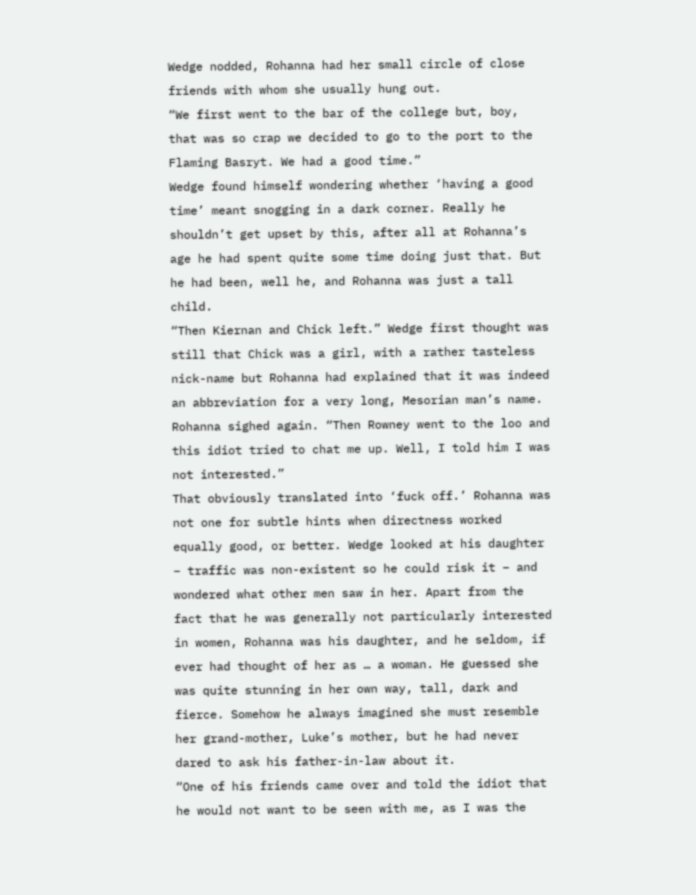Wedge nodded, Rohanna had her small circle of close friends with whom she usually hung out.
“We first went to the bar of the college but, boy, that was so crap we decided to go to the port to the Flaming Basryt. We had a good time.”
Wedge found himself wondering whether ‘having a good time’ meant snogging in a dark corner. Really he shouldn’t get upset by this, after all at Rohanna’s age he had spent quite some time doing just that. But he had been, well he, and Rohanna was just a tall child.
“Then Kiernan and Chick left.” Wedge first thought was still that Chick was a girl, with a rather tasteless nick-name but Rohanna had explained that it was indeed an abbreviation for a very long, Mesorian man’s name.
Rohanna sighed again. “Then Rowney went to the loo and this idiot tried to chat me up. Well, I told him I was not interested.”
That obviously translated into ‘fuck off.’ Rohanna was not one for subtle hints when directness worked equally good, or better. Wedge looked at his daughter – traffic was non-existent so he could risk it – and wondered what other men saw in her. Apart from the fact that he was generally not particularly interested in women, Rohanna was his daughter, and he seldom, if ever had thought of her as … a woman. He guessed she was quite stunning in her own way, tall, dark and fierce. Somehow he always imagined she must resemble her grand-mother, Luke’s mother, but he had never dared to ask his father-in-law about it.
“One of his friends came over and told the idiot that he would not want to be seen with me, as I was the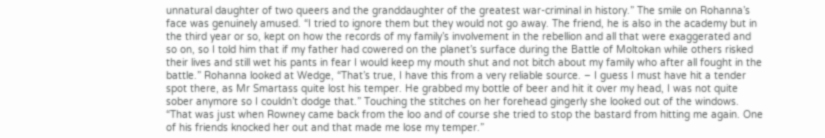unnatural daughter of two queers and the granddaughter of the greatest war-criminal in history.” The smile on Rohanna’s face was genuinely amused. “I tried to ignore them but they would not go away. The friend, he is also in the academy but in the third year or so, kept on how the records of my family’s involvement in the rebellion and all that were exaggerated and so on, so I told him that if my father had cowered on the planet’s surface during the Battle of Moltokan while others risked their lives and still wet his pants in fear I would keep my mouth shut and not bitch about my family who after all fought in the battle.” Rohanna looked at Wedge, “That’s true, I have this from a very reliable source. – I guess I must have hit a tender spot there, as Mr Smartass quite lost his temper. He grabbed my bottle of beer and hit it over my head, I was not quite sober anymore so I couldn’t dodge that.” Touching the stitches on her forehead gingerly she looked out of the windows. “That was just when Rowney came back from the loo and of course she tried to stop the bastard from hitting me again. One of his friends knocked her out and that made me lose my temper.”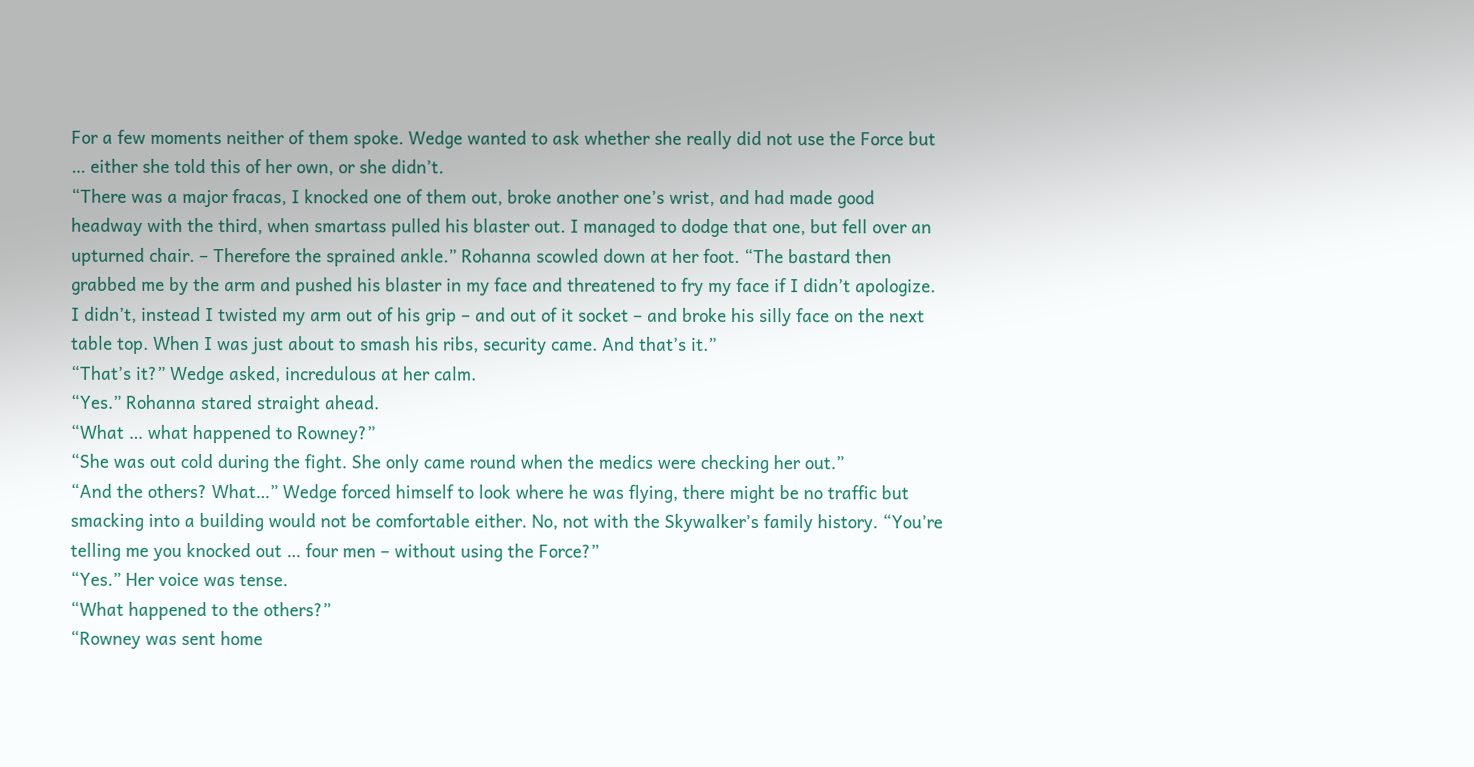For a few moments neither of them spoke. Wedge wanted to ask whether she really did not use the Force but … either she told this of her own, or she didn’t.
“There was a major fracas, I knocked one of them out, broke another one’s wrist, and had made good headway with the third, when smartass pulled his blaster out. I managed to dodge that one, but fell over an upturned chair. – Therefore the sprained ankle.” Rohanna scowled down at her foot. “The bastard then grabbed me by the arm and pushed his blaster in my face and threatened to fry my face if I didn’t apologize. I didn’t, instead I twisted my arm out of his grip – and out of it socket – and broke his silly face on the next table top. When I was just about to smash his ribs, security came. And that’s it.”
“That’s it?” Wedge asked, incredulous at her calm.
“Yes.” Rohanna stared straight ahead.
“What … what happened to Rowney?”
“She was out cold during the fight. She only came round when the medics were checking her out.”
“And the others? What…” Wedge forced himself to look where he was flying, there might be no traffic but smacking into a building would not be comfortable either. No, not with the Skywalker’s family history. “You’re telling me you knocked out … four men – without using the Force?”
“Yes.” Her voice was tense.
“What happened to the others?”
“Rowney was sent home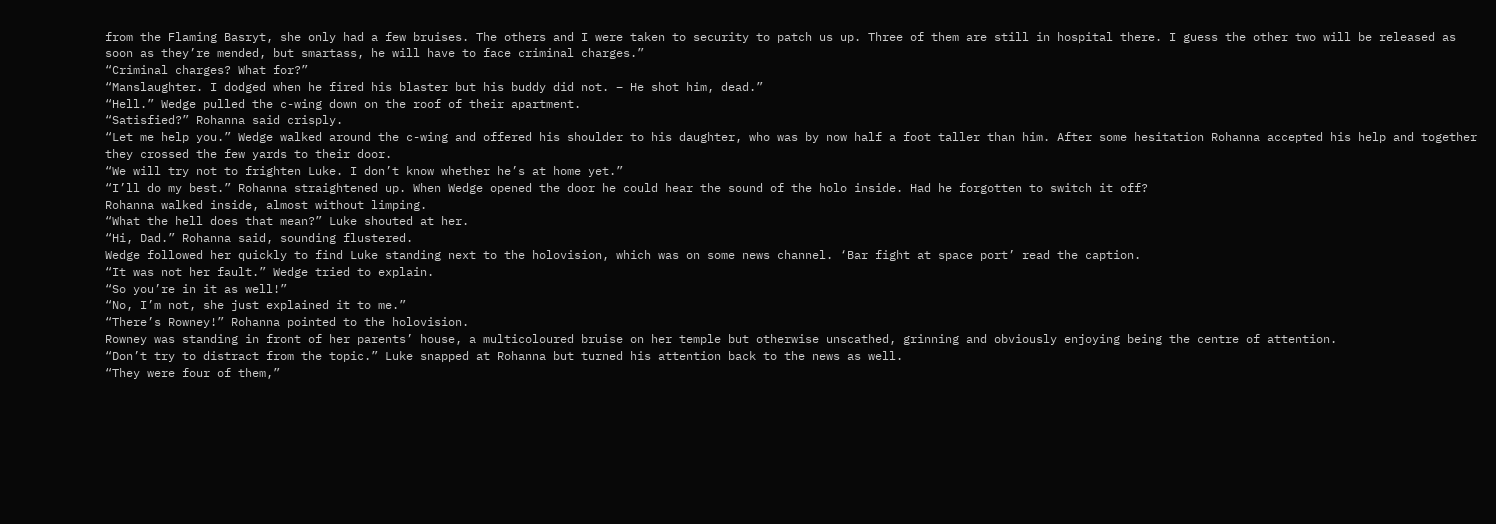from the Flaming Basryt, she only had a few bruises. The others and I were taken to security to patch us up. Three of them are still in hospital there. I guess the other two will be released as soon as they’re mended, but smartass, he will have to face criminal charges.”
“Criminal charges? What for?”
“Manslaughter. I dodged when he fired his blaster but his buddy did not. – He shot him, dead.”
“Hell.” Wedge pulled the c-wing down on the roof of their apartment.
“Satisfied?” Rohanna said crisply.
“Let me help you.” Wedge walked around the c-wing and offered his shoulder to his daughter, who was by now half a foot taller than him. After some hesitation Rohanna accepted his help and together they crossed the few yards to their door.
“We will try not to frighten Luke. I don’t know whether he’s at home yet.”
“I’ll do my best.” Rohanna straightened up. When Wedge opened the door he could hear the sound of the holo inside. Had he forgotten to switch it off?
Rohanna walked inside, almost without limping.
“What the hell does that mean?” Luke shouted at her.
“Hi, Dad.” Rohanna said, sounding flustered.
Wedge followed her quickly to find Luke standing next to the holovision, which was on some news channel. ‘Bar fight at space port’ read the caption.
“It was not her fault.” Wedge tried to explain.
“So you’re in it as well!”
“No, I’m not, she just explained it to me.”
“There’s Rowney!” Rohanna pointed to the holovision.
Rowney was standing in front of her parents’ house, a multicoloured bruise on her temple but otherwise unscathed, grinning and obviously enjoying being the centre of attention.
“Don’t try to distract from the topic.” Luke snapped at Rohanna but turned his attention back to the news as well.
“They were four of them,”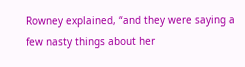Rowney explained, “and they were saying a few nasty things about her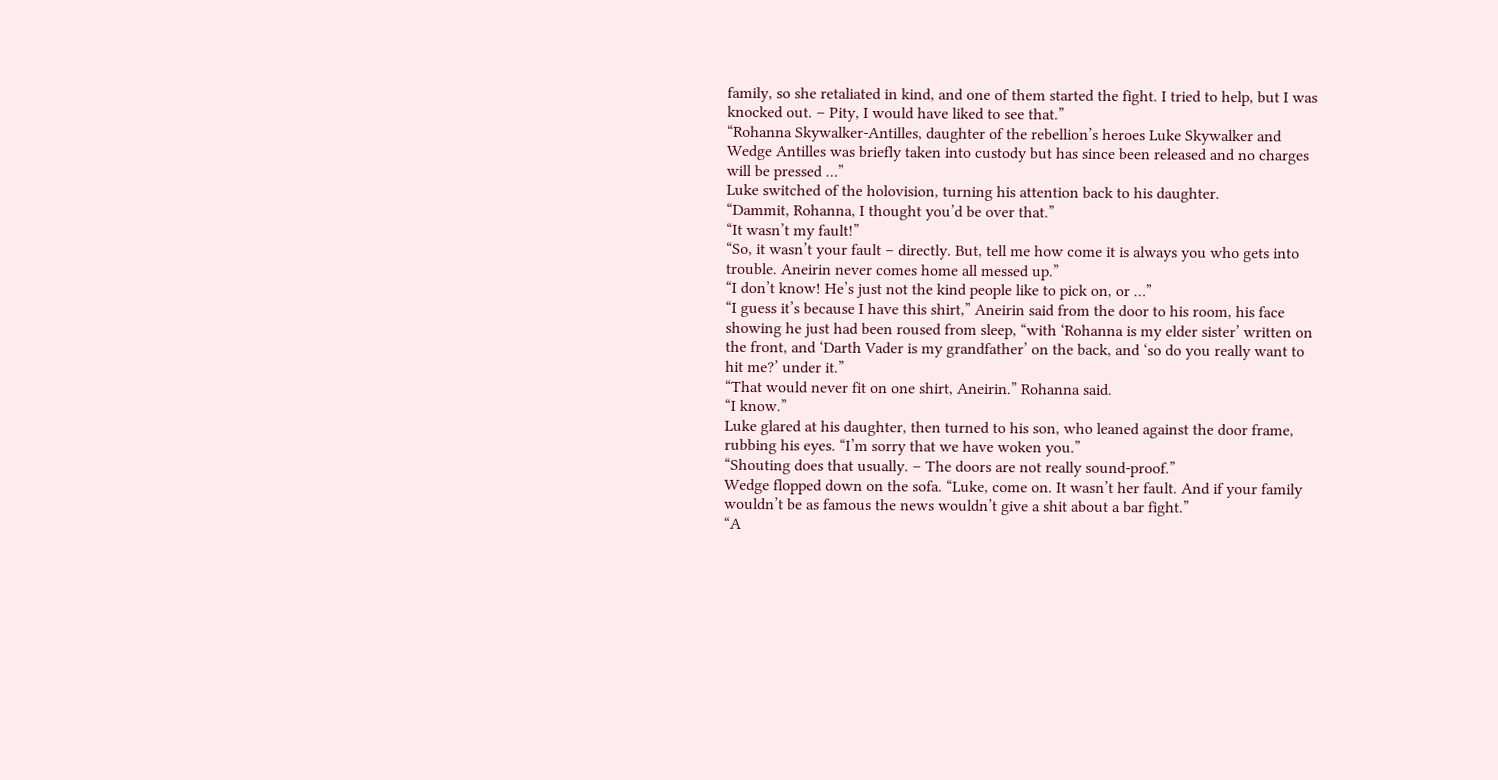family, so she retaliated in kind, and one of them started the fight. I tried to help, but I was knocked out. – Pity, I would have liked to see that.”
“Rohanna Skywalker-Antilles, daughter of the rebellion’s heroes Luke Skywalker and Wedge Antilles was briefly taken into custody but has since been released and no charges will be pressed …”
Luke switched of the holovision, turning his attention back to his daughter.
“Dammit, Rohanna, I thought you’d be over that.”
“It wasn’t my fault!”
“So, it wasn’t your fault – directly. But, tell me how come it is always you who gets into trouble. Aneirin never comes home all messed up.”
“I don’t know! He’s just not the kind people like to pick on, or …”
“I guess it’s because I have this shirt,” Aneirin said from the door to his room, his face showing he just had been roused from sleep, “with ‘Rohanna is my elder sister’ written on the front, and ‘Darth Vader is my grandfather’ on the back, and ‘so do you really want to hit me?’ under it.”
“That would never fit on one shirt, Aneirin.” Rohanna said.
“I know.”
Luke glared at his daughter, then turned to his son, who leaned against the door frame, rubbing his eyes. “I’m sorry that we have woken you.”
“Shouting does that usually. – The doors are not really sound-proof.”
Wedge flopped down on the sofa. “Luke, come on. It wasn’t her fault. And if your family wouldn’t be as famous the news wouldn’t give a shit about a bar fight.”
“A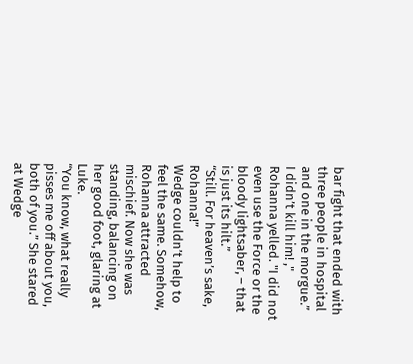bar fight that ended with three people in hospital and one in the morgue.”
I didn’t kill him! ," Rohanna yelled. "I did not even use the Force or the bloody lightsaber, – that is just its hilt.”
“Still. For heaven’s sake, Rohanna!”
Wedge couldn’t help to feel the same. Somehow, Rohanna attracted mischief. Now she was standing, balancing on her good foot, glaring at Luke.
“You know, what really pisses me off about you, both of you.” She stared at Wedge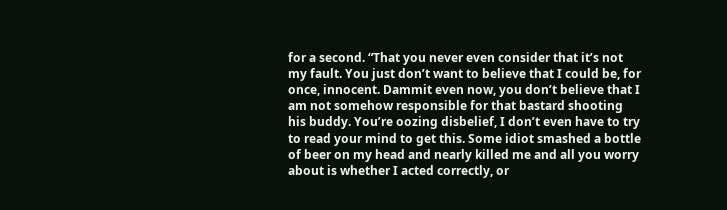for a second. “That you never even consider that it’s not my fault. You just don’t want to believe that I could be, for once, innocent. Dammit even now, you don’t believe that I am not somehow responsible for that bastard shooting his buddy. You’re oozing disbelief, I don’t even have to try to read your mind to get this. Some idiot smashed a bottle of beer on my head and nearly killed me and all you worry about is whether I acted correctly, or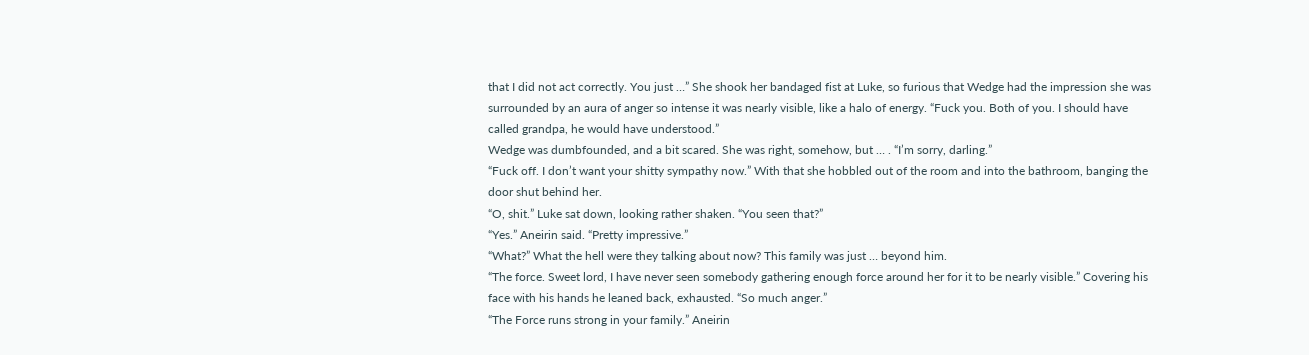that I did not act correctly. You just …” She shook her bandaged fist at Luke, so furious that Wedge had the impression she was surrounded by an aura of anger so intense it was nearly visible, like a halo of energy. “Fuck you. Both of you. I should have called grandpa, he would have understood.”
Wedge was dumbfounded, and a bit scared. She was right, somehow, but … . “I’m sorry, darling.”
“Fuck off. I don’t want your shitty sympathy now.” With that she hobbled out of the room and into the bathroom, banging the door shut behind her.
“O, shit.” Luke sat down, looking rather shaken. “You seen that?”
“Yes.” Aneirin said. “Pretty impressive.”
“What?” What the hell were they talking about now? This family was just … beyond him.
“The force. Sweet lord, I have never seen somebody gathering enough force around her for it to be nearly visible.” Covering his face with his hands he leaned back, exhausted. “So much anger.”
“The Force runs strong in your family.” Aneirin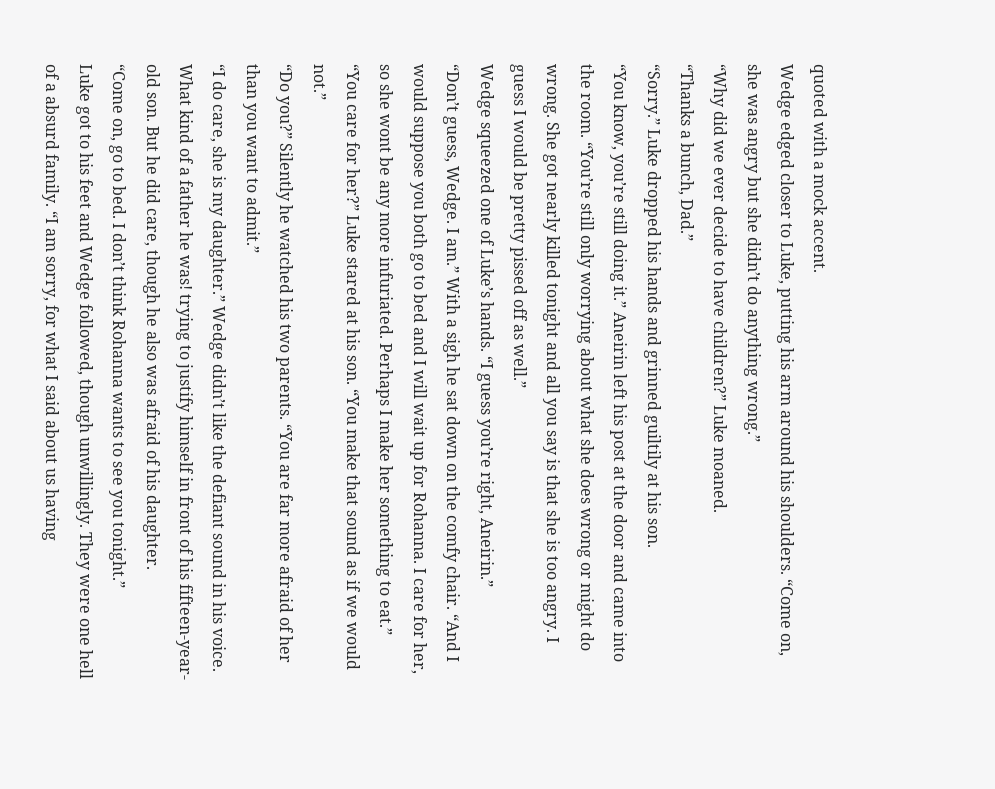quoted with a mock accent.
Wedge edged closer to Luke, putting his arm around his shoulders. “Come on, she was angry but she didn’t do anything wrong.”
“Why did we ever decide to have children?” Luke moaned.
“Thanks a bunch, Dad.”
“Sorry.” Luke dropped his hands and grinned guiltily at his son.
“You know, you’re still doing it.” Aneirin left his post at the door and came into the room. “You’re still only worrying about what she does wrong or might do wrong. She got nearly killed tonight and all you say is that she is too angry. I guess I would be pretty pissed off as well.”
Wedge squeezed one of Luke’s hands. “I guess you’re right, Aneirin.”
“Don’t guess, Wedge. I am.” With a sigh he sat down on the comfy chair. “And I would suppose you both go to bed and I will wait up for Rohanna. I care for her, so she wont be any more infuriated. Perhaps I make her something to eat.”
“You care for her?” Luke stared at his son. “You make that sound as if we would not.”
“Do you?” Silently he watched his two parents. “You are far more afraid of her than you want to admit.”
“I do care, she is my daughter.” Wedge didn’t like the defiant sound in his voice. What kind of a father he was! trying to justify himself in front of his fifteen-year-old son. But he did care, though he also was afraid of his daughter.
“Come on, go to bed. I don’t think Rohanna wants to see you tonight.”
Luke got to his feet and Wedge followed, though unwillingly. They were one hell of a absurd family. “I am sorry, for what I said about us having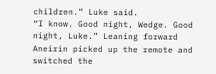children.” Luke said.
“I know. Good night, Wedge. Good night, Luke.” Leaning forward Aneirin picked up the remote and switched the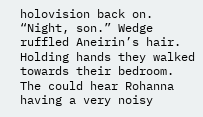holovision back on.
“Night, son.” Wedge ruffled Aneirin’s hair. Holding hands they walked towards their bedroom. The could hear Rohanna having a very noisy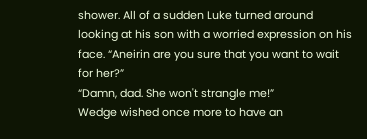shower. All of a sudden Luke turned around looking at his son with a worried expression on his face. “Aneirin are you sure that you want to wait for her?”
“Damn, dad. She won't strangle me!”
Wedge wished once more to have an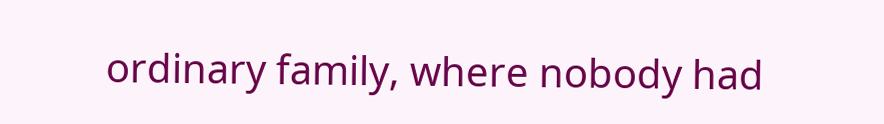ordinary family, where nobody had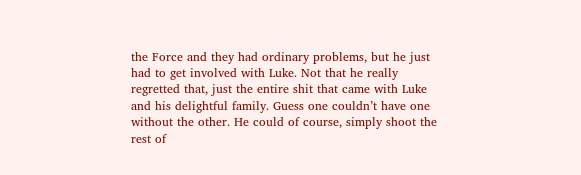the Force and they had ordinary problems, but he just had to get involved with Luke. Not that he really regretted that, just the entire shit that came with Luke and his delightful family. Guess one couldn’t have one without the other. He could of course, simply shoot the rest of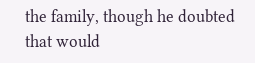the family, though he doubted that would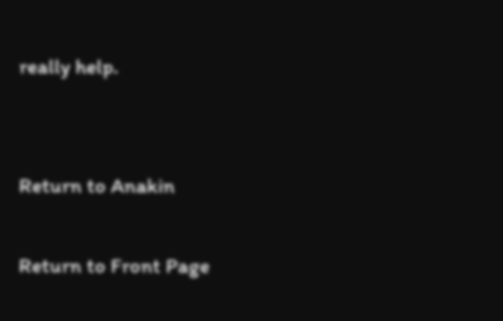really help.


Return to Anakin

Return to Front Page